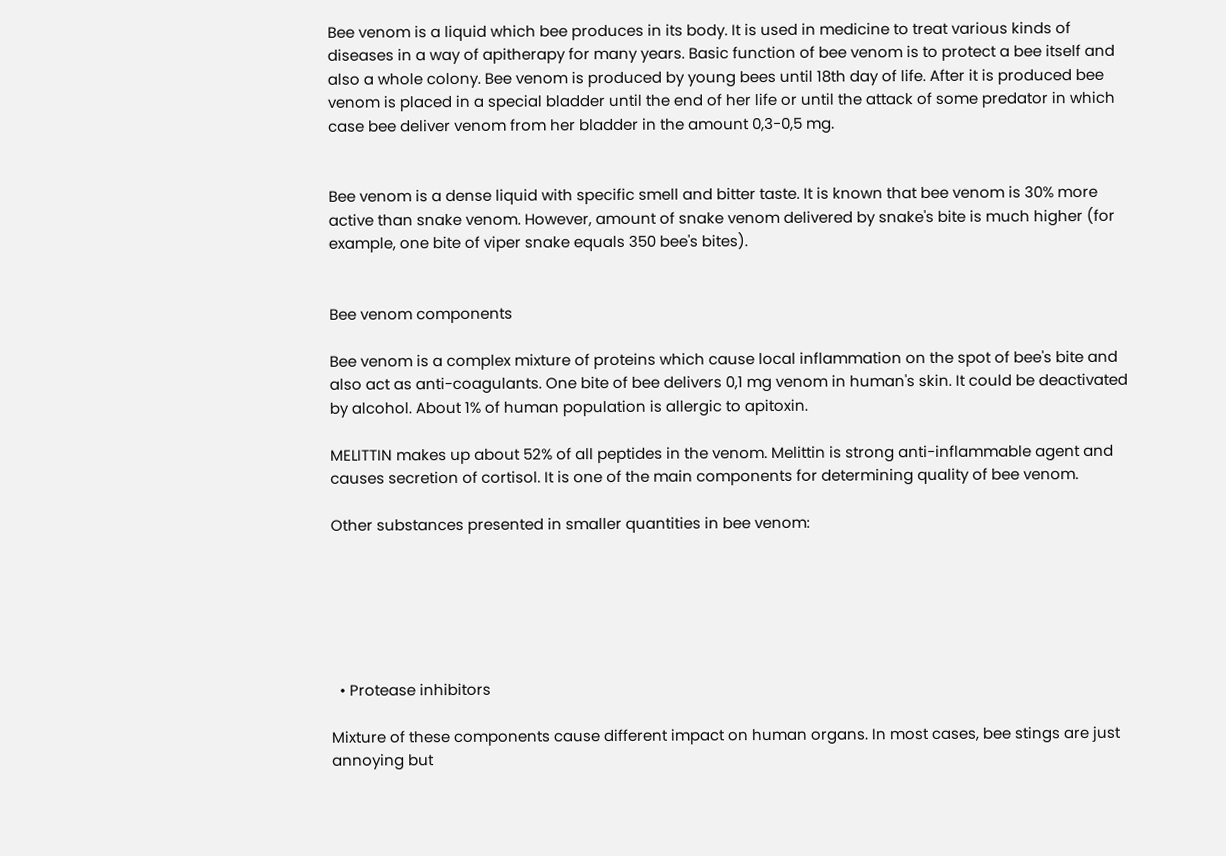Bee venom is a liquid which bee produces in its body. It is used in medicine to treat various kinds of diseases in a way of apitherapy for many years. Basic function of bee venom is to protect a bee itself and also a whole colony. Bee venom is produced by young bees until 18th day of life. After it is produced bee venom is placed in a special bladder until the end of her life or until the attack of some predator in which case bee deliver venom from her bladder in the amount 0,3-0,5 mg.


Bee venom is a dense liquid with specific smell and bitter taste. It is known that bee venom is 30% more active than snake venom. However, amount of snake venom delivered by snake's bite is much higher (for example, one bite of viper snake equals 350 bee's bites).


Bee venom components

Bee venom is a complex mixture of proteins which cause local inflammation on the spot of bee's bite and also act as anti-coagulants. One bite of bee delivers 0,1 mg venom in human's skin. It could be deactivated by alcohol. About 1% of human population is allergic to apitoxin.

MELITTIN makes up about 52% of all peptides in the venom. Melittin is strong anti-inflammable agent and causes secretion of cortisol. It is one of the main components for determining quality of bee venom.

Other substances presented in smaller quantities in bee venom:






  • Protease inhibitors

Mixture of these components cause different impact on human organs. In most cases, bee stings are just annoying but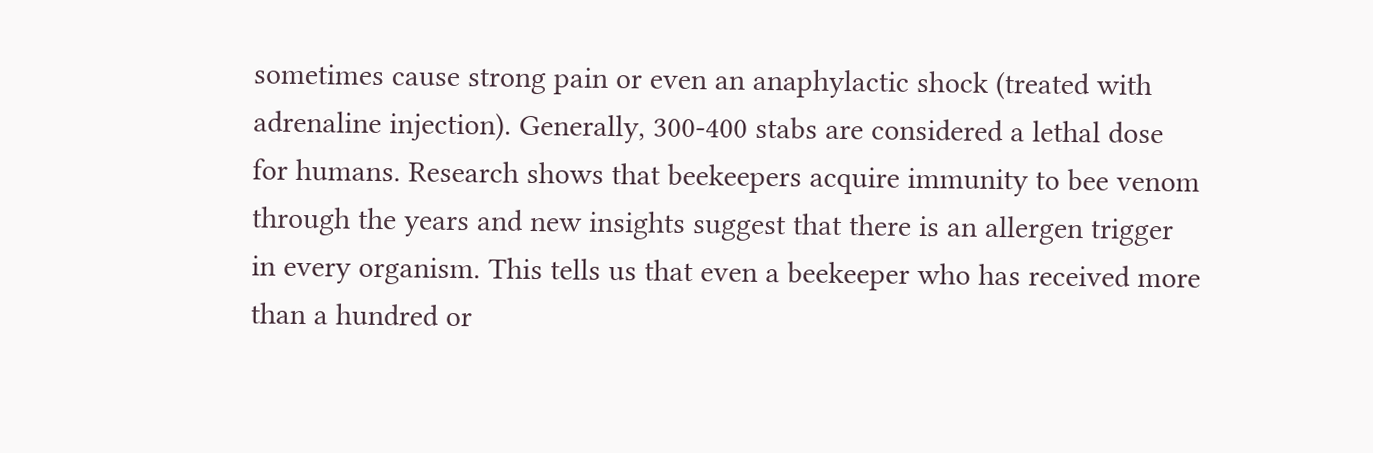sometimes cause strong pain or even an anaphylactic shock (treated with adrenaline injection). Generally, 300-400 stabs are considered a lethal dose for humans. Research shows that beekeepers acquire immunity to bee venom through the years and new insights suggest that there is an allergen trigger in every organism. This tells us that even a beekeeper who has received more than a hundred or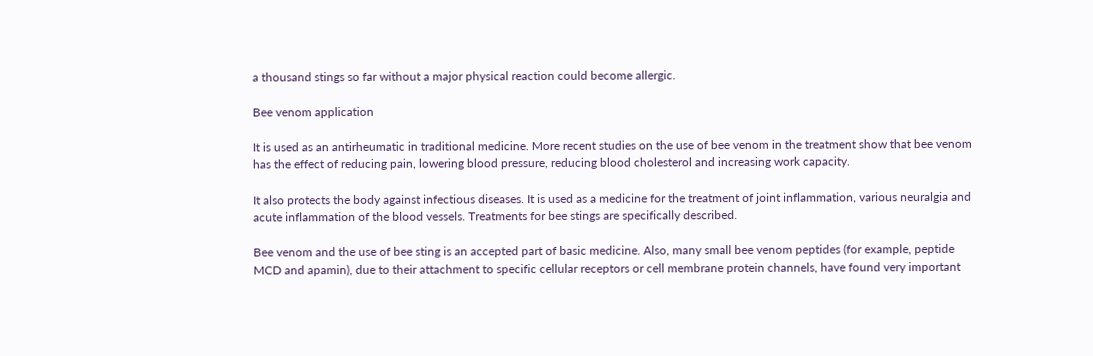a thousand stings so far without a major physical reaction could become allergic.

Bee venom application

It is used as an antirheumatic in traditional medicine. More recent studies on the use of bee venom in the treatment show that bee venom has the effect of reducing pain, lowering blood pressure, reducing blood cholesterol and increasing work capacity.

It also protects the body against infectious diseases. It is used as a medicine for the treatment of joint inflammation, various neuralgia and acute inflammation of the blood vessels. Treatments for bee stings are specifically described.

Bee venom and the use of bee sting is an accepted part of basic medicine. Also, many small bee venom peptides (for example, peptide MCD and apamin), due to their attachment to specific cellular receptors or cell membrane protein channels, have found very important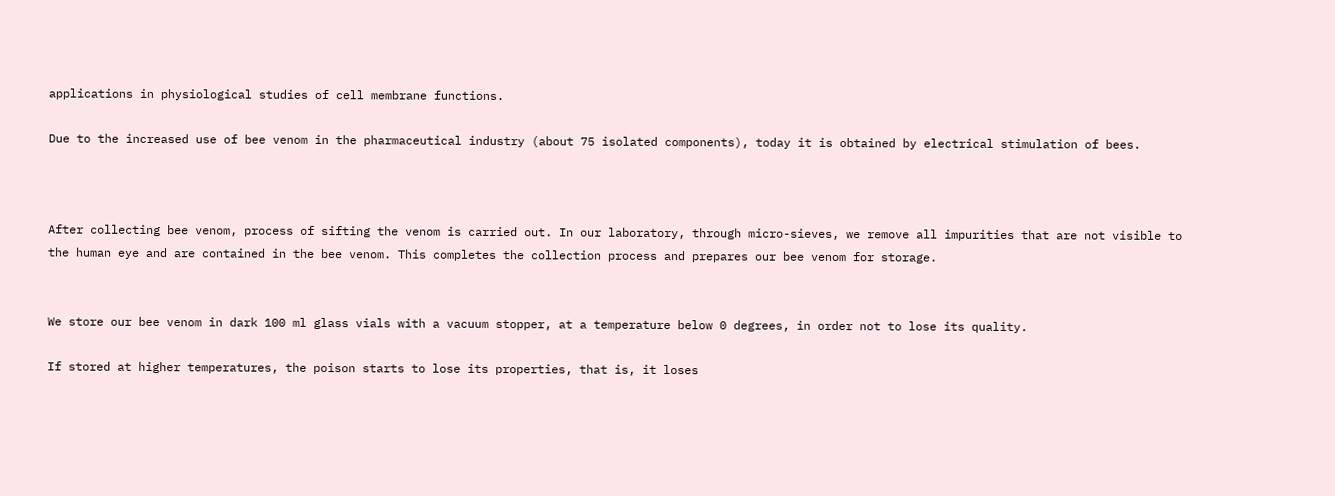applications in physiological studies of cell membrane functions.

Due to the increased use of bee venom in the pharmaceutical industry (about 75 isolated components), today it is obtained by electrical stimulation of bees.



After collecting bee venom, process of sifting the venom is carried out. In our laboratory, through micro-sieves, we remove all impurities that are not visible to the human eye and are contained in the bee venom. This completes the collection process and prepares our bee venom for storage.


We store our bee venom in dark 100 ml glass vials with a vacuum stopper, at a temperature below 0 degrees, in order not to lose its quality.

If stored at higher temperatures, the poison starts to lose its properties, that is, it loses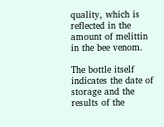quality, which is reflected in the amount of melittin in the bee venom.

The bottle itself indicates the date of storage and the results of the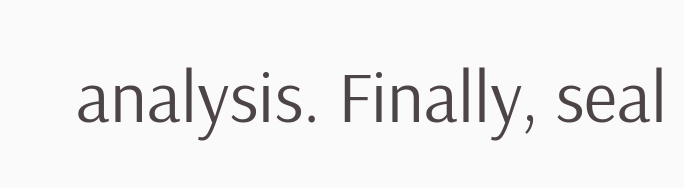analysis. Finally, seal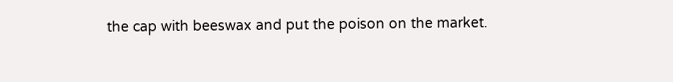the cap with beeswax and put the poison on the market.